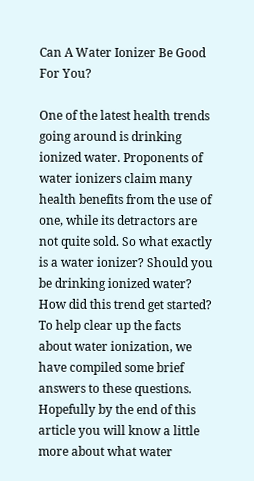Can A Water Ionizer Be Good For You?

One of the latest health trends going around is drinking ionized water. Proponents of water ionizers claim many health benefits from the use of one, while its detractors are not quite sold. So what exactly is a water ionizer? Should you be drinking ionized water? How did this trend get started? To help clear up the facts about water ionization, we have compiled some brief answers to these questions. Hopefully by the end of this article you will know a little more about what water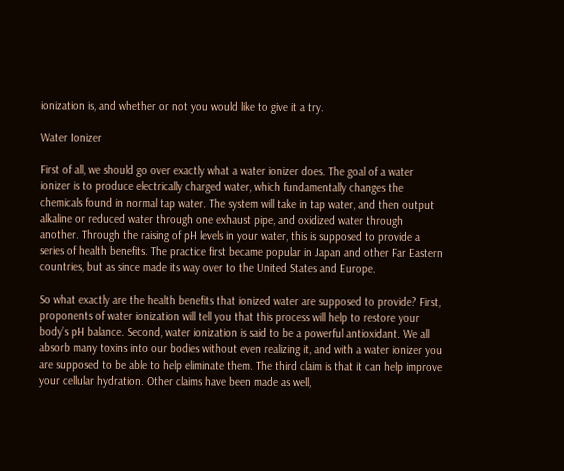ionization is, and whether or not you would like to give it a try.

Water Ionizer

First of all, we should go over exactly what a water ionizer does. The goal of a water ionizer is to produce electrically charged water, which fundamentally changes the chemicals found in normal tap water. The system will take in tap water, and then output alkaline or reduced water through one exhaust pipe, and oxidized water through another. Through the raising of pH levels in your water, this is supposed to provide a series of health benefits. The practice first became popular in Japan and other Far Eastern countries, but as since made its way over to the United States and Europe.

So what exactly are the health benefits that ionized water are supposed to provide? First, proponents of water ionization will tell you that this process will help to restore your body’s pH balance. Second, water ionization is said to be a powerful antioxidant. We all absorb many toxins into our bodies without even realizing it, and with a water ionizer you are supposed to be able to help eliminate them. The third claim is that it can help improve your cellular hydration. Other claims have been made as well,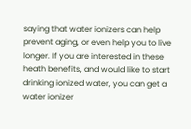saying that water ionizers can help prevent aging, or even help you to live longer. If you are interested in these heath benefits, and would like to start drinking ionized water, you can get a water ionizer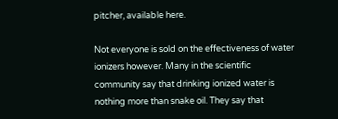pitcher, available here.

Not everyone is sold on the effectiveness of water ionizers however. Many in the scientific community say that drinking ionized water is nothing more than snake oil. They say that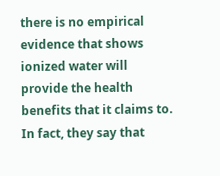there is no empirical evidence that shows ionized water will provide the health benefits that it claims to. In fact, they say that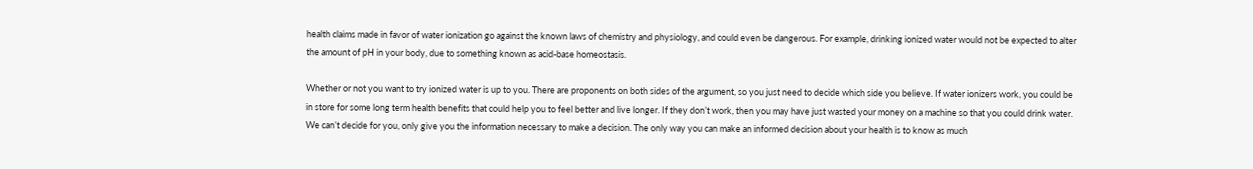health claims made in favor of water ionization go against the known laws of chemistry and physiology, and could even be dangerous. For example, drinking ionized water would not be expected to alter the amount of pH in your body, due to something known as acid-base homeostasis.

Whether or not you want to try ionized water is up to you. There are proponents on both sides of the argument, so you just need to decide which side you believe. If water ionizers work, you could be in store for some long term health benefits that could help you to feel better and live longer. If they don’t work, then you may have just wasted your money on a machine so that you could drink water. We can’t decide for you, only give you the information necessary to make a decision. The only way you can make an informed decision about your health is to know as much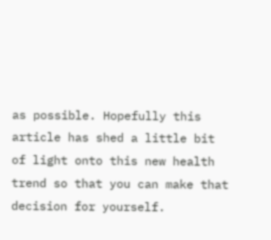as possible. Hopefully this article has shed a little bit of light onto this new health trend so that you can make that decision for yourself.